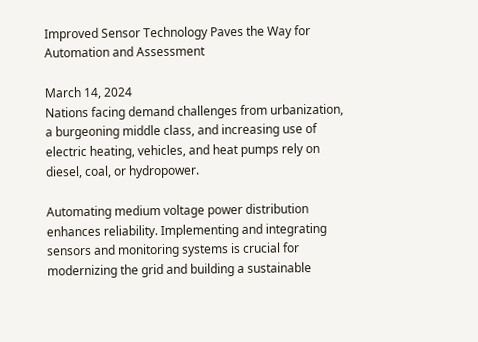Improved Sensor Technology Paves the Way for Automation and Assessment

March 14, 2024
Nations facing demand challenges from urbanization, a burgeoning middle class, and increasing use of electric heating, vehicles, and heat pumps rely on diesel, coal, or hydropower.

Automating medium voltage power distribution enhances reliability. Implementing and integrating sensors and monitoring systems is crucial for modernizing the grid and building a sustainable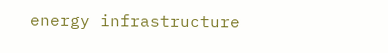energy infrastructure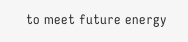to meet future energy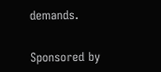demands.


Sponsored by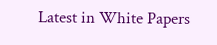Latest in White Papers